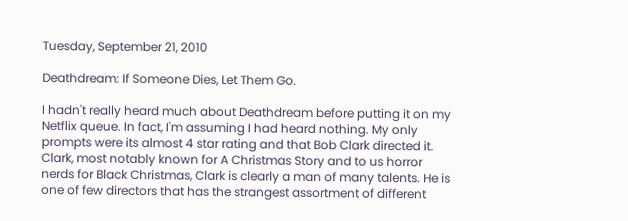Tuesday, September 21, 2010

Deathdream: If Someone Dies, Let Them Go.

I hadn't really heard much about Deathdream before putting it on my Netflix queue. In fact, I'm assuming I had heard nothing. My only prompts were its almost 4 star rating and that Bob Clark directed it. Clark, most notably known for A Christmas Story and to us horror nerds for Black Christmas, Clark is clearly a man of many talents. He is one of few directors that has the strangest assortment of different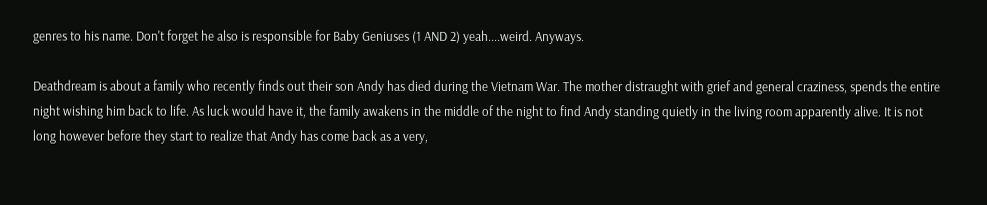genres to his name. Don't forget he also is responsible for Baby Geniuses (1 AND 2) yeah....weird. Anyways.

Deathdream is about a family who recently finds out their son Andy has died during the Vietnam War. The mother distraught with grief and general craziness, spends the entire night wishing him back to life. As luck would have it, the family awakens in the middle of the night to find Andy standing quietly in the living room apparently alive. It is not long however before they start to realize that Andy has come back as a very,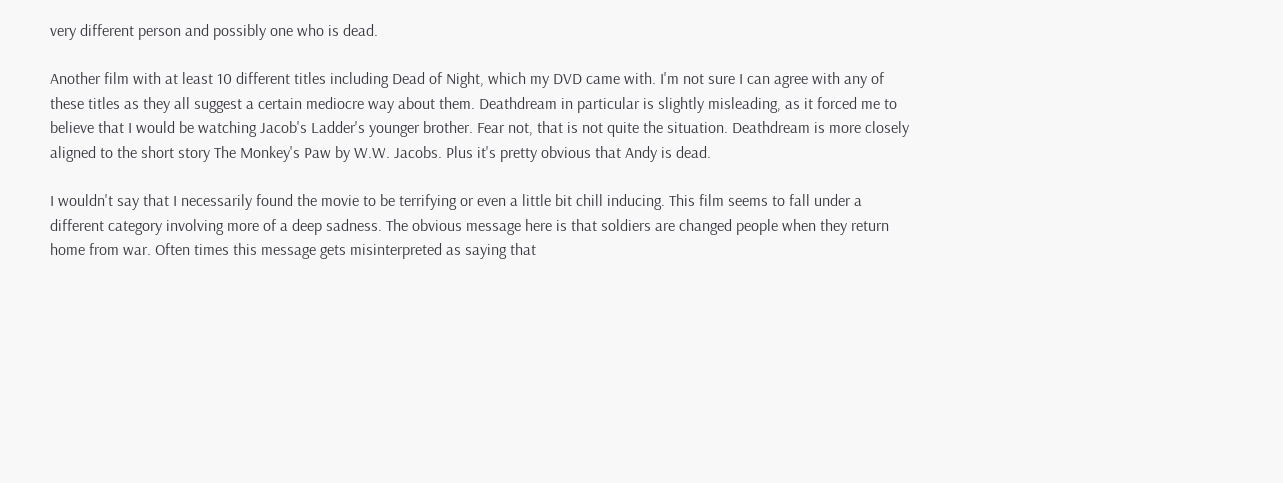very different person and possibly one who is dead.

Another film with at least 10 different titles including Dead of Night, which my DVD came with. I'm not sure I can agree with any of these titles as they all suggest a certain mediocre way about them. Deathdream in particular is slightly misleading, as it forced me to believe that I would be watching Jacob's Ladder's younger brother. Fear not, that is not quite the situation. Deathdream is more closely aligned to the short story The Monkey's Paw by W.W. Jacobs. Plus it's pretty obvious that Andy is dead.

I wouldn't say that I necessarily found the movie to be terrifying or even a little bit chill inducing. This film seems to fall under a different category involving more of a deep sadness. The obvious message here is that soldiers are changed people when they return home from war. Often times this message gets misinterpreted as saying that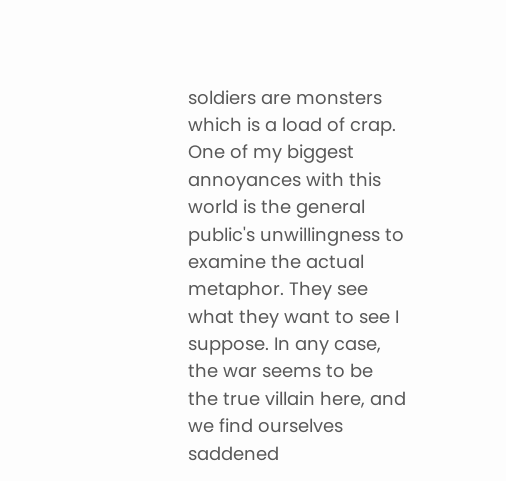soldiers are monsters which is a load of crap. One of my biggest annoyances with this world is the general public's unwillingness to examine the actual metaphor. They see what they want to see I suppose. In any case, the war seems to be the true villain here, and we find ourselves saddened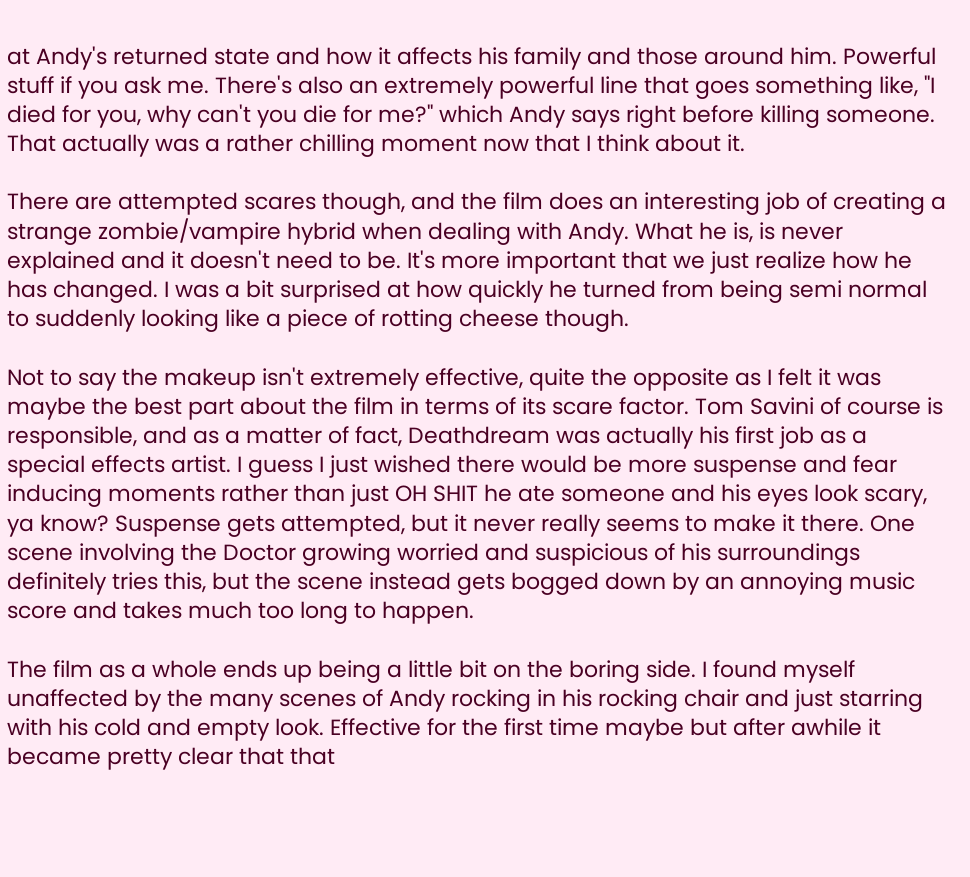at Andy's returned state and how it affects his family and those around him. Powerful stuff if you ask me. There's also an extremely powerful line that goes something like, "I died for you, why can't you die for me?" which Andy says right before killing someone. That actually was a rather chilling moment now that I think about it.

There are attempted scares though, and the film does an interesting job of creating a strange zombie/vampire hybrid when dealing with Andy. What he is, is never explained and it doesn't need to be. It's more important that we just realize how he has changed. I was a bit surprised at how quickly he turned from being semi normal to suddenly looking like a piece of rotting cheese though.

Not to say the makeup isn't extremely effective, quite the opposite as I felt it was maybe the best part about the film in terms of its scare factor. Tom Savini of course is responsible, and as a matter of fact, Deathdream was actually his first job as a special effects artist. I guess I just wished there would be more suspense and fear inducing moments rather than just OH SHIT he ate someone and his eyes look scary, ya know? Suspense gets attempted, but it never really seems to make it there. One scene involving the Doctor growing worried and suspicious of his surroundings definitely tries this, but the scene instead gets bogged down by an annoying music score and takes much too long to happen.

The film as a whole ends up being a little bit on the boring side. I found myself unaffected by the many scenes of Andy rocking in his rocking chair and just starring with his cold and empty look. Effective for the first time maybe but after awhile it became pretty clear that that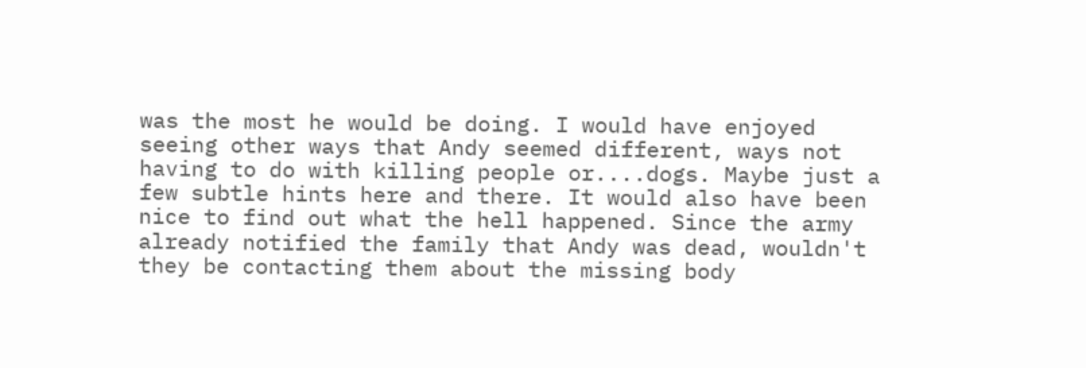was the most he would be doing. I would have enjoyed seeing other ways that Andy seemed different, ways not having to do with killing people or....dogs. Maybe just a few subtle hints here and there. It would also have been nice to find out what the hell happened. Since the army already notified the family that Andy was dead, wouldn't they be contacting them about the missing body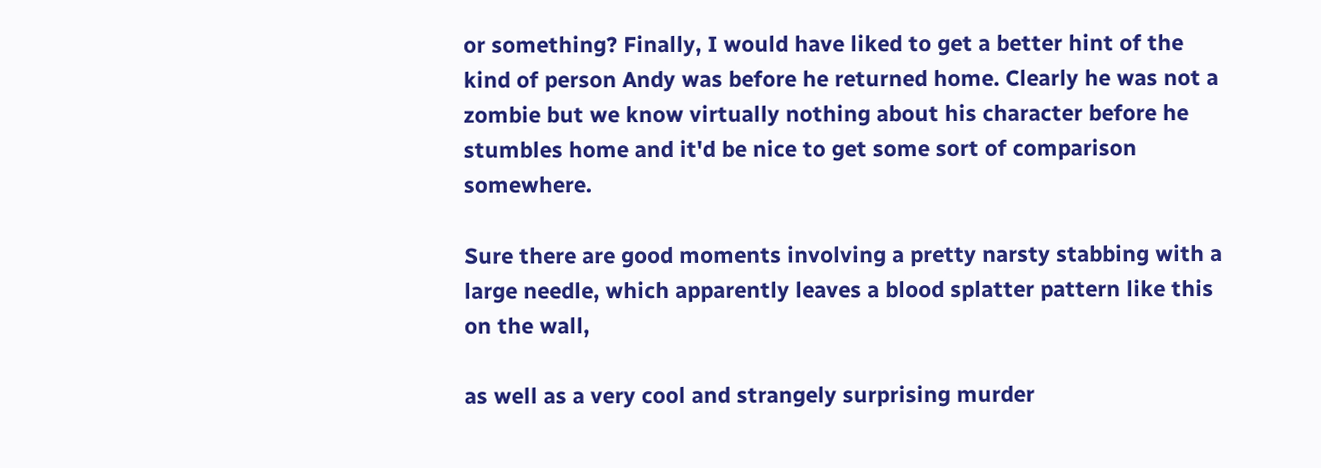or something? Finally, I would have liked to get a better hint of the kind of person Andy was before he returned home. Clearly he was not a zombie but we know virtually nothing about his character before he stumbles home and it'd be nice to get some sort of comparison somewhere.

Sure there are good moments involving a pretty narsty stabbing with a large needle, which apparently leaves a blood splatter pattern like this on the wall,

as well as a very cool and strangely surprising murder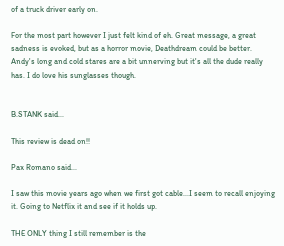of a truck driver early on.

For the most part however I just felt kind of eh. Great message, a great sadness is evoked, but as a horror movie, Deathdream could be better. Andy's long and cold stares are a bit unnerving but it's all the dude really has. I do love his sunglasses though.


B.STANK said...

This review is dead on!!

Pax Romano said...

I saw this movie years ago when we first got cable...I seem to recall enjoying it. Going to Netflix it and see if it holds up.

THE ONLY thing I still remember is the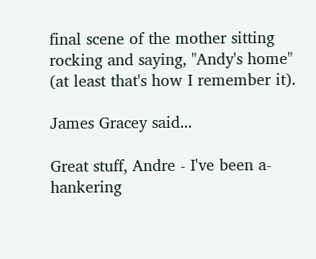final scene of the mother sitting rocking and saying, "Andy's home" (at least that's how I remember it).

James Gracey said...

Great stuff, Andre - I've been a-hankering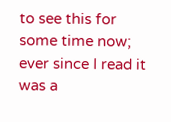to see this for some time now; ever since I read it was a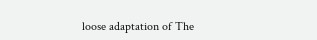loose adaptation of The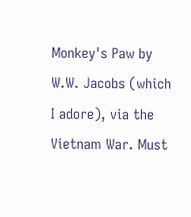Monkey's Paw by W.W. Jacobs (which I adore), via the Vietnam War. Must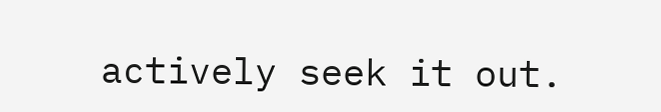actively seek it out.